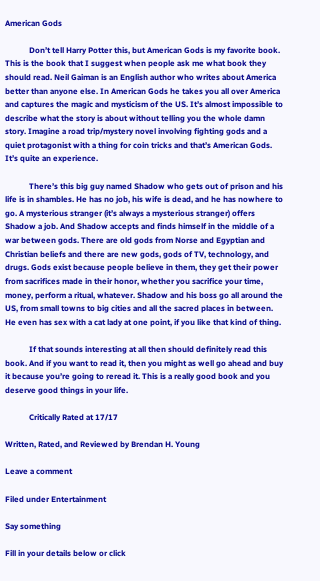American Gods

            Don’t tell Harry Potter this, but American Gods is my favorite book. This is the book that I suggest when people ask me what book they should read. Neil Gaiman is an English author who writes about America better than anyone else. In American Gods he takes you all over America and captures the magic and mysticism of the US. It’s almost impossible to describe what the story is about without telling you the whole damn story. Imagine a road trip/mystery novel involving fighting gods and a quiet protagonist with a thing for coin tricks and that’s American Gods. It’s quite an experience.

            There’s this big guy named Shadow who gets out of prison and his life is in shambles. He has no job, his wife is dead, and he has nowhere to go. A mysterious stranger (it’s always a mysterious stranger) offers Shadow a job. And Shadow accepts and finds himself in the middle of a war between gods. There are old gods from Norse and Egyptian and Christian beliefs and there are new gods, gods of TV, technology, and drugs. Gods exist because people believe in them, they get their power from sacrifices made in their honor, whether you sacrifice your time, money, perform a ritual, whatever. Shadow and his boss go all around the US, from small towns to big cities and all the sacred places in between. He even has sex with a cat lady at one point, if you like that kind of thing.

            If that sounds interesting at all then should definitely read this book. And if you want to read it, then you might as well go ahead and buy it because you’re going to reread it. This is a really good book and you deserve good things in your life.

            Critically Rated at 17/17

Written, Rated, and Reviewed by Brendan H. Young

Leave a comment

Filed under Entertainment

Say something

Fill in your details below or click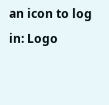an icon to log in: Logo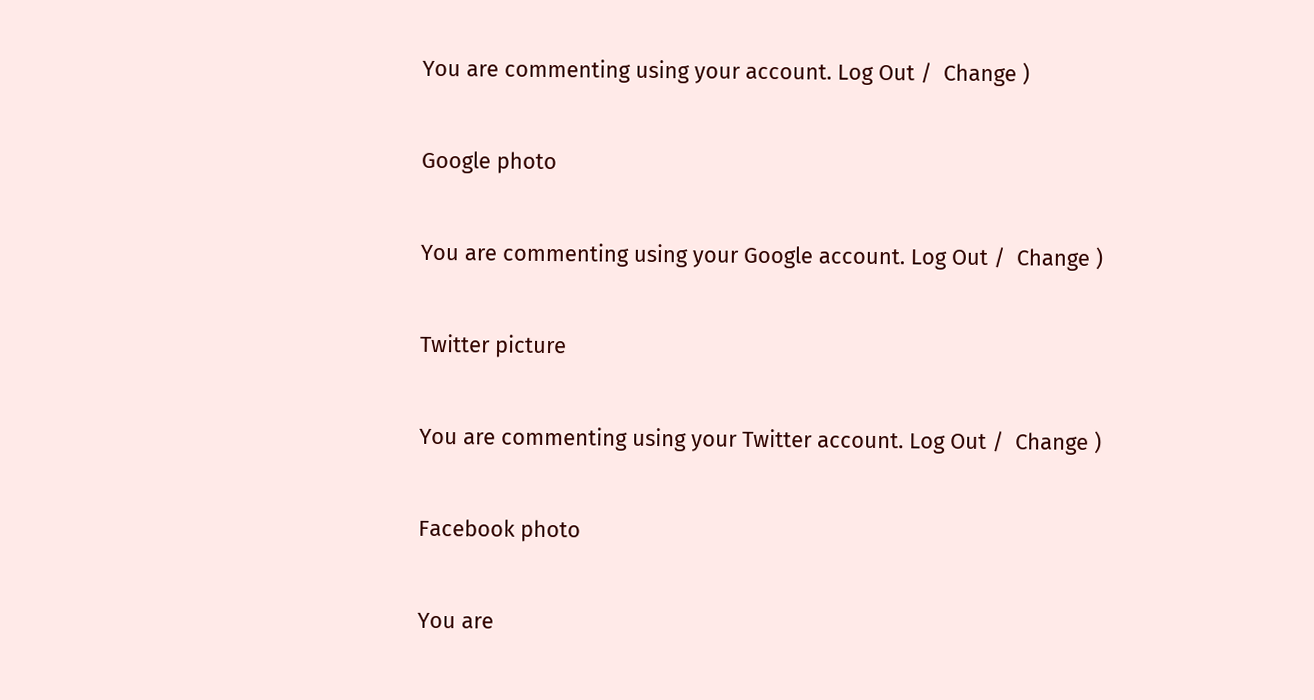You are commenting using your account. Log Out /  Change )

Google photo

You are commenting using your Google account. Log Out /  Change )

Twitter picture

You are commenting using your Twitter account. Log Out /  Change )

Facebook photo

You are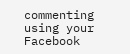commenting using your Facebook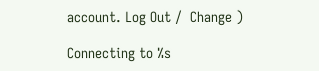account. Log Out /  Change )

Connecting to %s